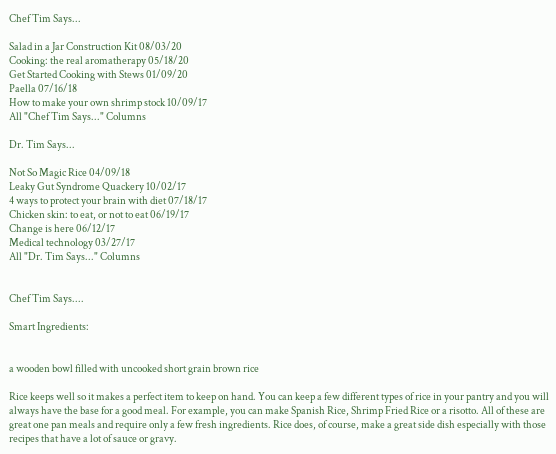Chef Tim Says...

Salad in a Jar Construction Kit 08/03/20
Cooking: the real aromatherapy 05/18/20
Get Started Cooking with Stews 01/09/20
Paella 07/16/18
How to make your own shrimp stock 10/09/17
All "Chef Tim Says..." Columns

Dr. Tim Says...

Not So Magic Rice 04/09/18
Leaky Gut Syndrome Quackery 10/02/17
4 ways to protect your brain with diet 07/18/17
Chicken skin: to eat, or not to eat 06/19/17
Change is here 06/12/17
Medical technology 03/27/17
All "Dr. Tim Says..." Columns


Chef Tim Says....

Smart Ingredients:


a wooden bowl filled with uncooked short grain brown rice

Rice keeps well so it makes a perfect item to keep on hand. You can keep a few different types of rice in your pantry and you will always have the base for a good meal. For example, you can make Spanish Rice, Shrimp Fried Rice or a risotto. All of these are great one pan meals and require only a few fresh ingredients. Rice does, of course, make a great side dish especially with those recipes that have a lot of sauce or gravy.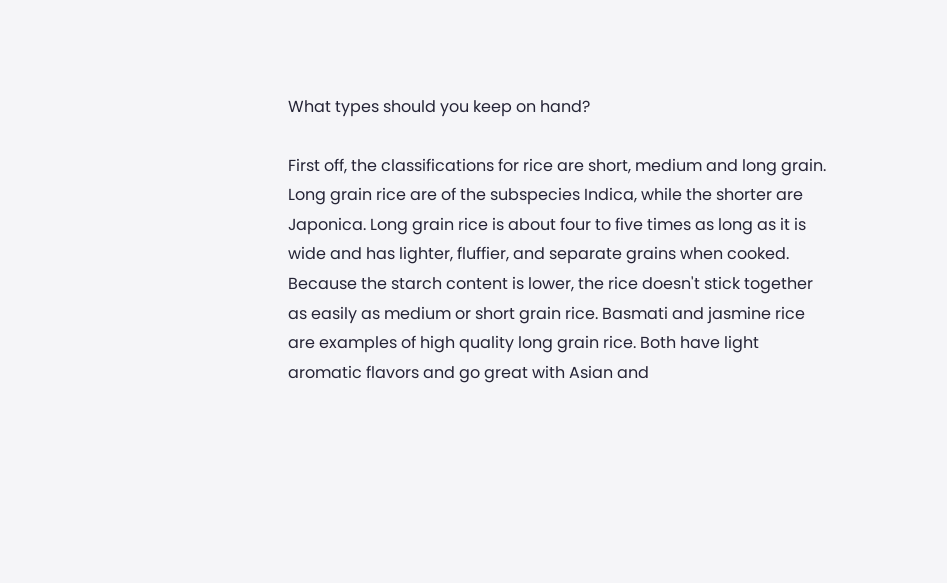What types should you keep on hand?

First off, the classifications for rice are short, medium and long grain. Long grain rice are of the subspecies Indica, while the shorter are Japonica. Long grain rice is about four to five times as long as it is wide and has lighter, fluffier, and separate grains when cooked. Because the starch content is lower, the rice doesn't stick together as easily as medium or short grain rice. Basmati and jasmine rice are examples of high quality long grain rice. Both have light aromatic flavors and go great with Asian and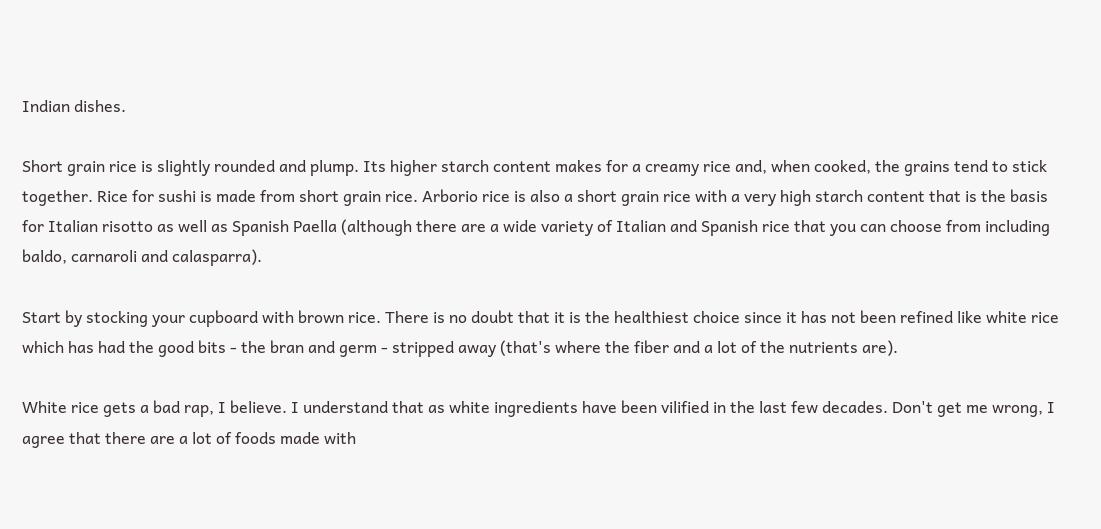Indian dishes.

Short grain rice is slightly rounded and plump. Its higher starch content makes for a creamy rice and, when cooked, the grains tend to stick together. Rice for sushi is made from short grain rice. Arborio rice is also a short grain rice with a very high starch content that is the basis for Italian risotto as well as Spanish Paella (although there are a wide variety of Italian and Spanish rice that you can choose from including baldo, carnaroli and calasparra).

Start by stocking your cupboard with brown rice. There is no doubt that it is the healthiest choice since it has not been refined like white rice which has had the good bits - the bran and germ - stripped away (that's where the fiber and a lot of the nutrients are).

White rice gets a bad rap, I believe. I understand that as white ingredients have been vilified in the last few decades. Don't get me wrong, I agree that there are a lot of foods made with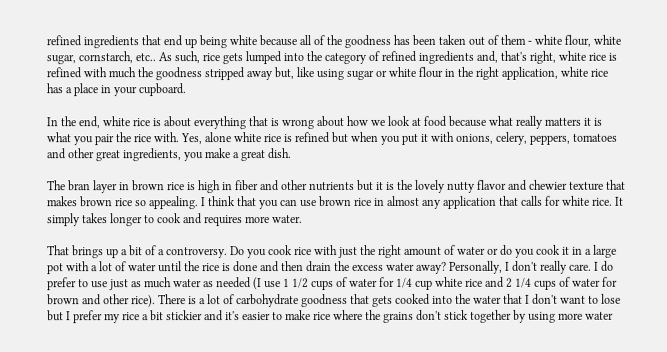refined ingredients that end up being white because all of the goodness has been taken out of them - white flour, white sugar, cornstarch, etc.. As such, rice gets lumped into the category of refined ingredients and, that's right, white rice is refined with much the goodness stripped away but, like using sugar or white flour in the right application, white rice has a place in your cupboard.

In the end, white rice is about everything that is wrong about how we look at food because what really matters it is what you pair the rice with. Yes, alone white rice is refined but when you put it with onions, celery, peppers, tomatoes and other great ingredients, you make a great dish.

The bran layer in brown rice is high in fiber and other nutrients but it is the lovely nutty flavor and chewier texture that makes brown rice so appealing. I think that you can use brown rice in almost any application that calls for white rice. It simply takes longer to cook and requires more water.

That brings up a bit of a controversy. Do you cook rice with just the right amount of water or do you cook it in a large pot with a lot of water until the rice is done and then drain the excess water away? Personally, I don't really care. I do prefer to use just as much water as needed (I use 1 1/2 cups of water for 1/4 cup white rice and 2 1/4 cups of water for brown and other rice). There is a lot of carbohydrate goodness that gets cooked into the water that I don't want to lose but I prefer my rice a bit stickier and it's easier to make rice where the grains don't stick together by using more water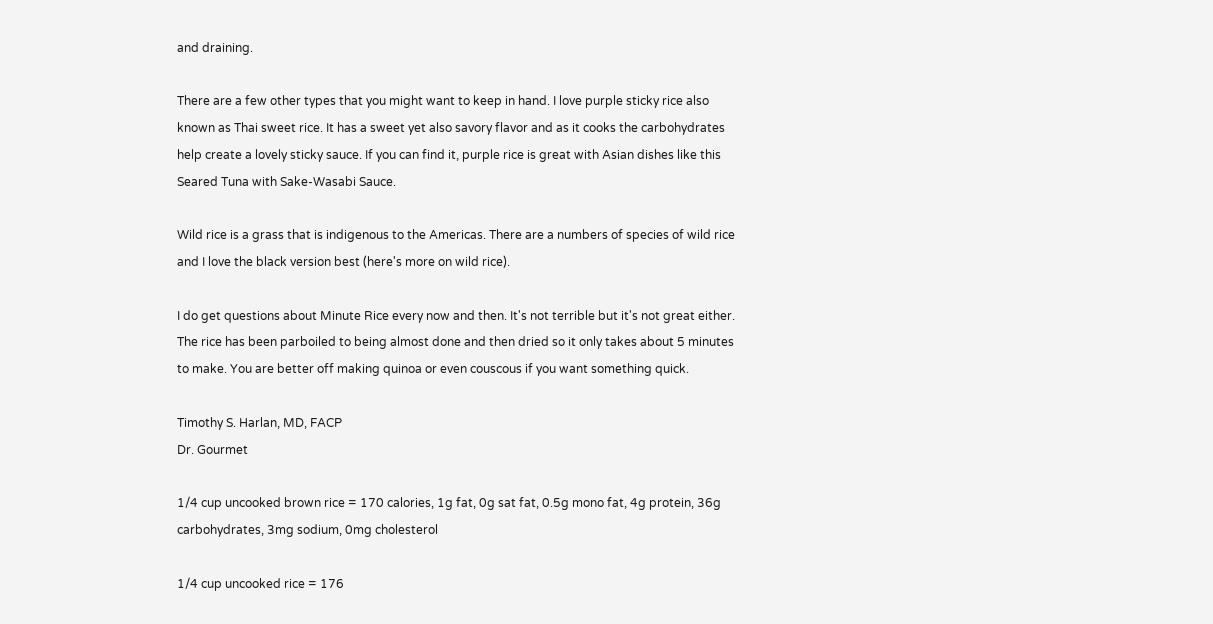and draining.

There are a few other types that you might want to keep in hand. I love purple sticky rice also known as Thai sweet rice. It has a sweet yet also savory flavor and as it cooks the carbohydrates help create a lovely sticky sauce. If you can find it, purple rice is great with Asian dishes like this Seared Tuna with Sake-Wasabi Sauce.

Wild rice is a grass that is indigenous to the Americas. There are a numbers of species of wild rice and I love the black version best (here's more on wild rice).

I do get questions about Minute Rice every now and then. It's not terrible but it's not great either. The rice has been parboiled to being almost done and then dried so it only takes about 5 minutes to make. You are better off making quinoa or even couscous if you want something quick.

Timothy S. Harlan, MD, FACP
Dr. Gourmet

1/4 cup uncooked brown rice = 170 calories, 1g fat, 0g sat fat, 0.5g mono fat, 4g protein, 36g carbohydrates, 3mg sodium, 0mg cholesterol

1/4 cup uncooked rice = 176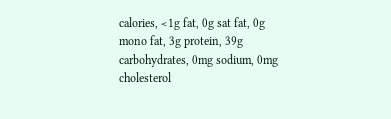calories, <1g fat, 0g sat fat, 0g mono fat, 3g protein, 39g carbohydrates, 0mg sodium, 0mg cholesterol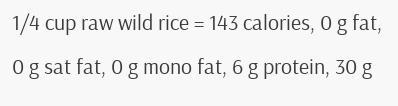1/4 cup raw wild rice = 143 calories, 0 g fat, 0 g sat fat, 0 g mono fat, 6 g protein, 30 g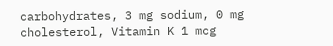carbohydrates, 3 mg sodium, 0 mg cholesterol, Vitamin K 1 mcg